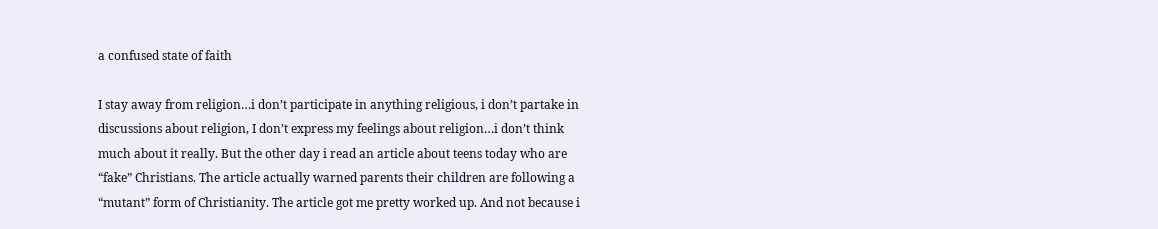a confused state of faith

I stay away from religion…i don’t participate in anything religious, i don’t partake in discussions about religion, I don’t express my feelings about religion…i don’t think much about it really. But the other day i read an article about teens today who are “fake” Christians. The article actually warned parents their children are following a “mutant” form of Christianity. The article got me pretty worked up. And not because i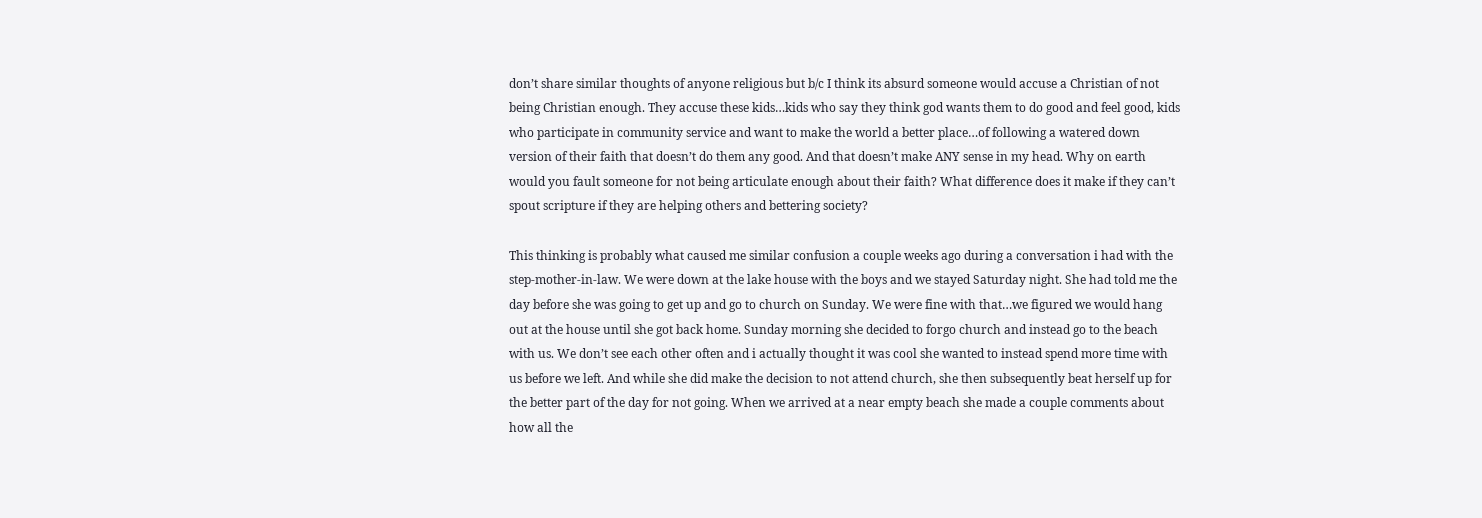don’t share similar thoughts of anyone religious but b/c I think its absurd someone would accuse a Christian of not being Christian enough. They accuse these kids…kids who say they think god wants them to do good and feel good, kids who participate in community service and want to make the world a better place…of following a watered down version of their faith that doesn’t do them any good. And that doesn’t make ANY sense in my head. Why on earth would you fault someone for not being articulate enough about their faith? What difference does it make if they can’t spout scripture if they are helping others and bettering society?

This thinking is probably what caused me similar confusion a couple weeks ago during a conversation i had with the step-mother-in-law. We were down at the lake house with the boys and we stayed Saturday night. She had told me the day before she was going to get up and go to church on Sunday. We were fine with that…we figured we would hang out at the house until she got back home. Sunday morning she decided to forgo church and instead go to the beach with us. We don’t see each other often and i actually thought it was cool she wanted to instead spend more time with us before we left. And while she did make the decision to not attend church, she then subsequently beat herself up for the better part of the day for not going. When we arrived at a near empty beach she made a couple comments about how all the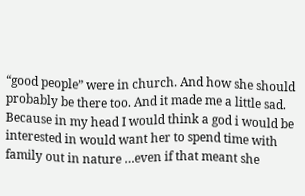“good people” were in church. And how she should probably be there too. And it made me a little sad. Because in my head I would think a god i would be interested in would want her to spend time with family out in nature …even if that meant she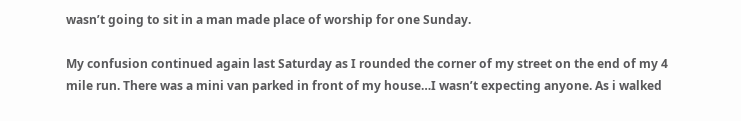wasn’t going to sit in a man made place of worship for one Sunday.

My confusion continued again last Saturday as I rounded the corner of my street on the end of my 4 mile run. There was a mini van parked in front of my house…I wasn’t expecting anyone. As i walked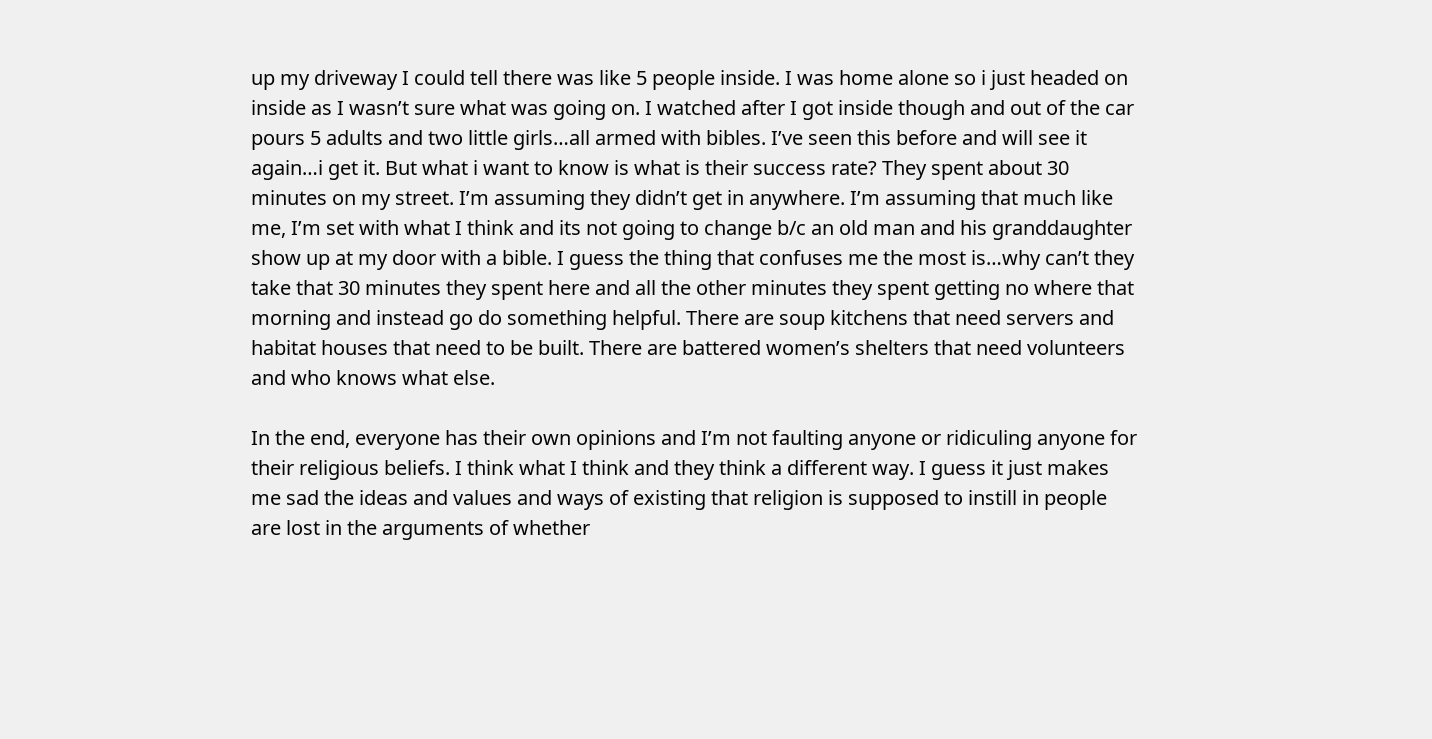up my driveway I could tell there was like 5 people inside. I was home alone so i just headed on inside as I wasn’t sure what was going on. I watched after I got inside though and out of the car pours 5 adults and two little girls…all armed with bibles. I’ve seen this before and will see it again…i get it. But what i want to know is what is their success rate? They spent about 30 minutes on my street. I’m assuming they didn’t get in anywhere. I’m assuming that much like me, I’m set with what I think and its not going to change b/c an old man and his granddaughter show up at my door with a bible. I guess the thing that confuses me the most is…why can’t they take that 30 minutes they spent here and all the other minutes they spent getting no where that morning and instead go do something helpful. There are soup kitchens that need servers and habitat houses that need to be built. There are battered women’s shelters that need volunteers and who knows what else.

In the end, everyone has their own opinions and I’m not faulting anyone or ridiculing anyone for their religious beliefs. I think what I think and they think a different way. I guess it just makes me sad the ideas and values and ways of existing that religion is supposed to instill in people are lost in the arguments of whether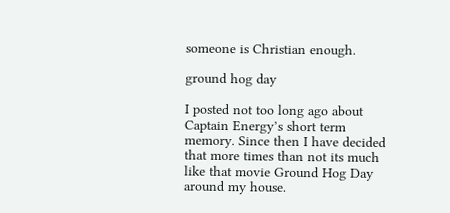someone is Christian enough.

ground hog day

I posted not too long ago about Captain Energy’s short term memory. Since then I have decided that more times than not its much like that movie Ground Hog Day around my house.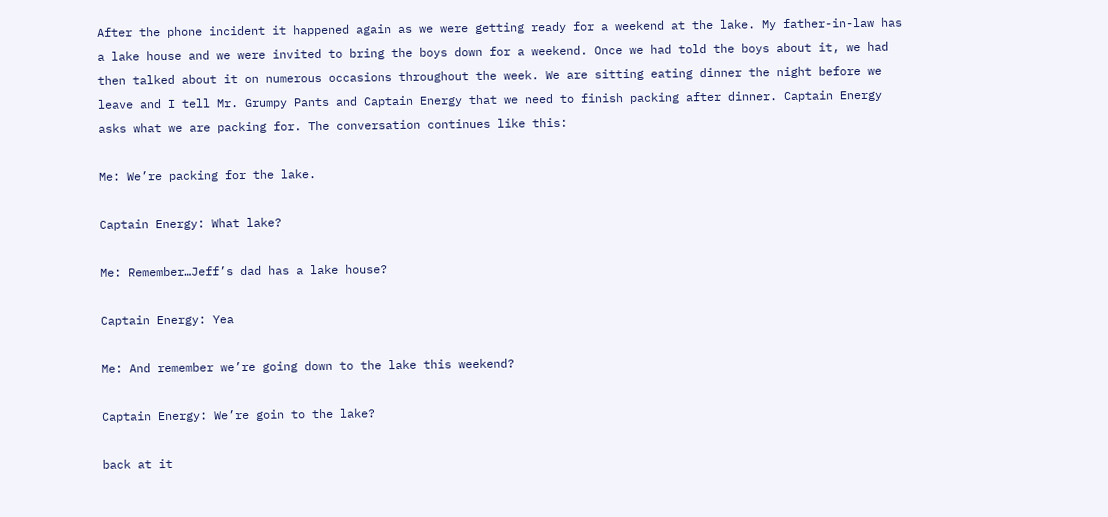After the phone incident it happened again as we were getting ready for a weekend at the lake. My father-in-law has a lake house and we were invited to bring the boys down for a weekend. Once we had told the boys about it, we had then talked about it on numerous occasions throughout the week. We are sitting eating dinner the night before we leave and I tell Mr. Grumpy Pants and Captain Energy that we need to finish packing after dinner. Captain Energy asks what we are packing for. The conversation continues like this:

Me: We’re packing for the lake.

Captain Energy: What lake?

Me: Remember…Jeff’s dad has a lake house?

Captain Energy: Yea

Me: And remember we’re going down to the lake this weekend?

Captain Energy: We’re goin to the lake?

back at it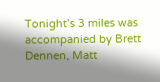Tonight’s 3 miles was accompanied by Brett Dennen, Matt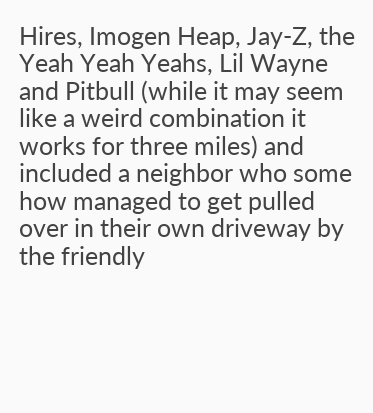Hires, Imogen Heap, Jay-Z, the Yeah Yeah Yeahs, Lil Wayne and Pitbull (while it may seem like a weird combination it works for three miles) and included a neighbor who some how managed to get pulled over in their own driveway by the friendly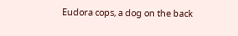Eudora cops, a dog on the back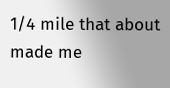1/4 mile that about made me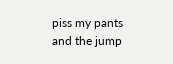piss my pants and the jump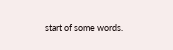start of some words.